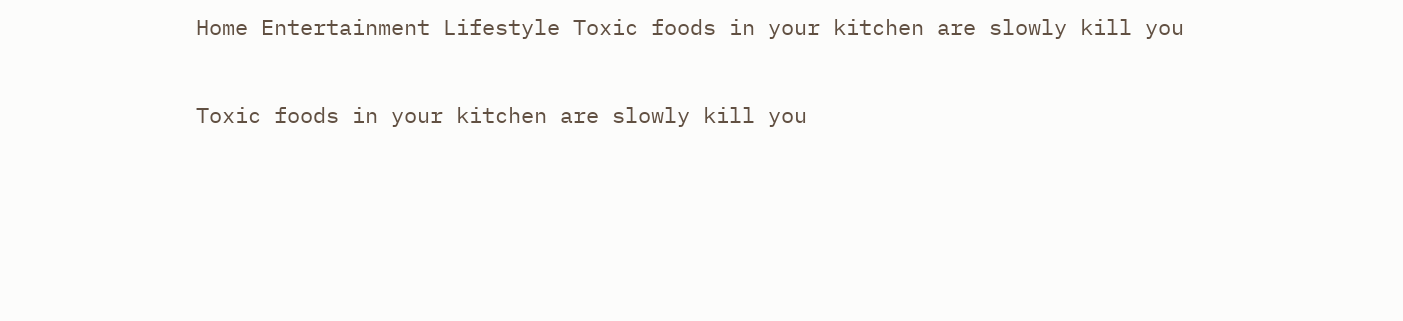Home Entertainment Lifestyle Toxic foods in your kitchen are slowly kill you

Toxic foods in your kitchen are slowly kill you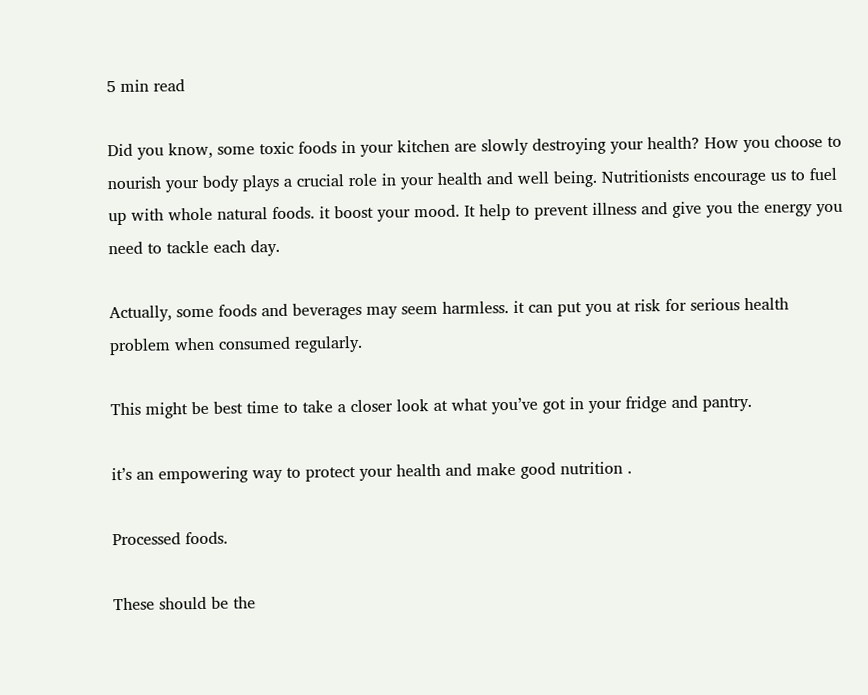5 min read

Did you know, some toxic foods in your kitchen are slowly destroying your health? How you choose to nourish your body plays a crucial role in your health and well being. Nutritionists encourage us to fuel up with whole natural foods. it boost your mood. It help to prevent illness and give you the energy you need to tackle each day.

Actually, some foods and beverages may seem harmless. it can put you at risk for serious health problem when consumed regularly.

This might be best time to take a closer look at what you’ve got in your fridge and pantry.

it’s an empowering way to protect your health and make good nutrition .

Processed foods.

These should be the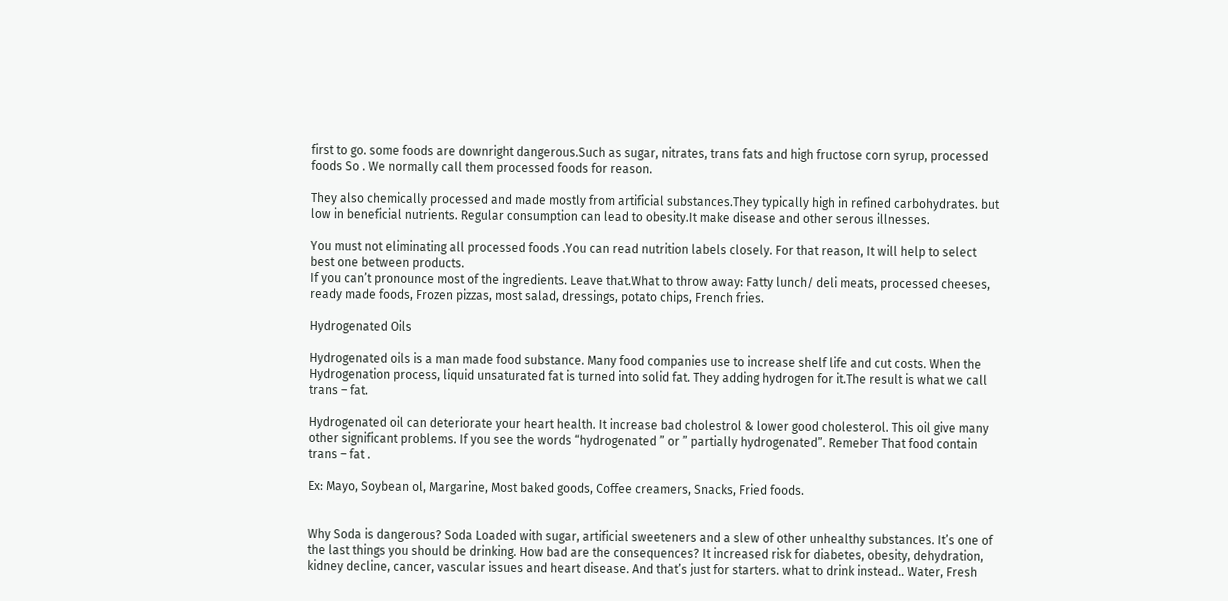first to go. some foods are downright dangerous.Such as sugar, nitrates, trans fats and high fructose corn syrup, processed foods So . We normally call them processed foods for reason.

They also chemically processed and made mostly from artificial substances.They typically high in refined carbohydrates. but low in beneficial nutrients. Regular consumption can lead to obesity.It make disease and other serous illnesses.

You must not eliminating all processed foods .You can read nutrition labels closely. For that reason, It will help to select best one between products.
If you can’t pronounce most of the ingredients. Leave that.What to throw away: Fatty lunch/ deli meats, processed cheeses, ready made foods, Frozen pizzas, most salad, dressings, potato chips, French fries.

Hydrogenated Oils

Hydrogenated oils is a man made food substance. Many food companies use to increase shelf life and cut costs. When the Hydrogenation process, liquid unsaturated fat is turned into solid fat. They adding hydrogen for it.The result is what we call trans – fat.

Hydrogenated oil can deteriorate your heart health. It increase bad cholestrol & lower good cholesterol. This oil give many other significant problems. If you see the words “hydrogenated ” or ” partially hydrogenated”. Remeber That food contain trans – fat .

Ex: Mayo, Soybean ol, Margarine, Most baked goods, Coffee creamers, Snacks, Fried foods.


Why Soda is dangerous? Soda Loaded with sugar, artificial sweeteners and a slew of other unhealthy substances. It’s one of the last things you should be drinking. How bad are the consequences? It increased risk for diabetes, obesity, dehydration, kidney decline, cancer, vascular issues and heart disease. And that’s just for starters. what to drink instead.. Water, Fresh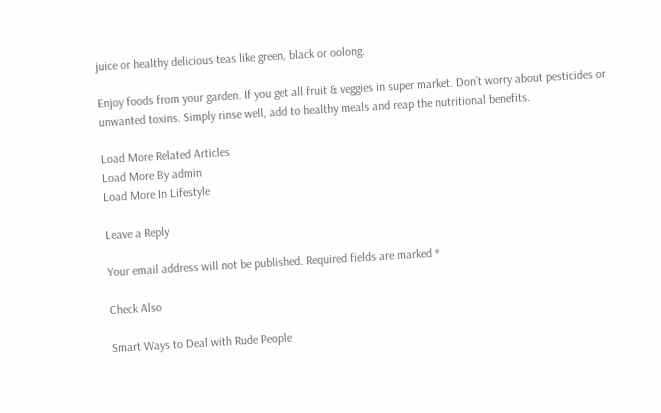juice or healthy delicious teas like green, black or oolong.

Enjoy foods from your garden. If you get all fruit & veggies in super market. Don’t worry about pesticides or unwanted toxins. Simply rinse well, add to healthy meals and reap the nutritional benefits.

Load More Related Articles
Load More By admin
Load More In Lifestyle

Leave a Reply

Your email address will not be published. Required fields are marked *

Check Also

Smart Ways to Deal with Rude People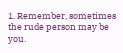1. Remember, sometimes the rude person may be you.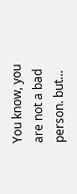You know, you are not a bad person. but…